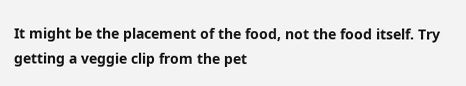It might be the placement of the food, not the food itself. Try getting a veggie clip from the pet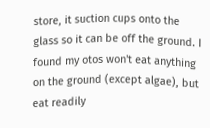store, it suction cups onto the glass so it can be off the ground. I found my otos won't eat anything on the ground (except algae), but eat readily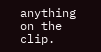anything on the clip.